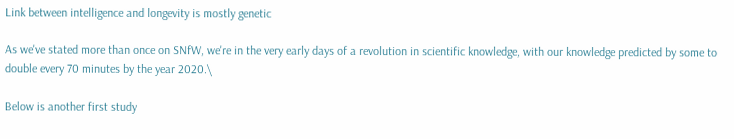Link between intelligence and longevity is mostly genetic

As we've stated more than once on SNfW, we're in the very early days of a revolution in scientific knowledge, with our knowledge predicted by some to double every 70 minutes by the year 2020.\

Below is another first study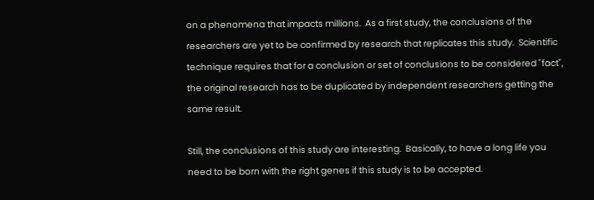on a phenomena that impacts millions.  As a first study, the conclusions of the researchers are yet to be confirmed by research that replicates this study.  Scientific technique requires that for a conclusion or set of conclusions to be considered "fact", the original research has to be duplicated by independent researchers getting the same result.

Still, the conclusions of this study are interesting.  Basically, to have a long life you need to be born with the right genes if this study is to be accepted.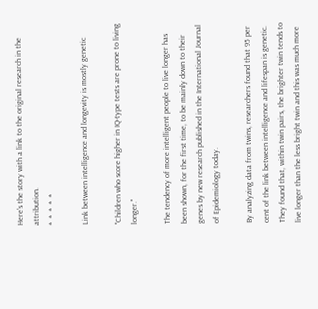Here's the story with a link to the original research in the attribution.
*  *  *  *  *

Link between intelligence and longevity is mostly genetic

"Children who score higher in IQ-type tests are prone to living longer."

The tendency of more intelligent people to live longer has been shown, for the first time, to be mainly down to their genes by new research published in the International Journal of Epidemiology today.

By analyzing data from twins, researchers found that 95 per cent of the link between intelligence and lifespan is genetic.  They found that, within twin pairs, the brighter twin tends to live longer than the less bright twin and this was much more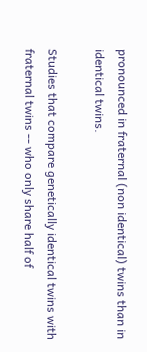pronounced in fraternal (non identical) twins than in identical twins.

Studies that compare genetically identical twins with fraternal twins -- who only share half of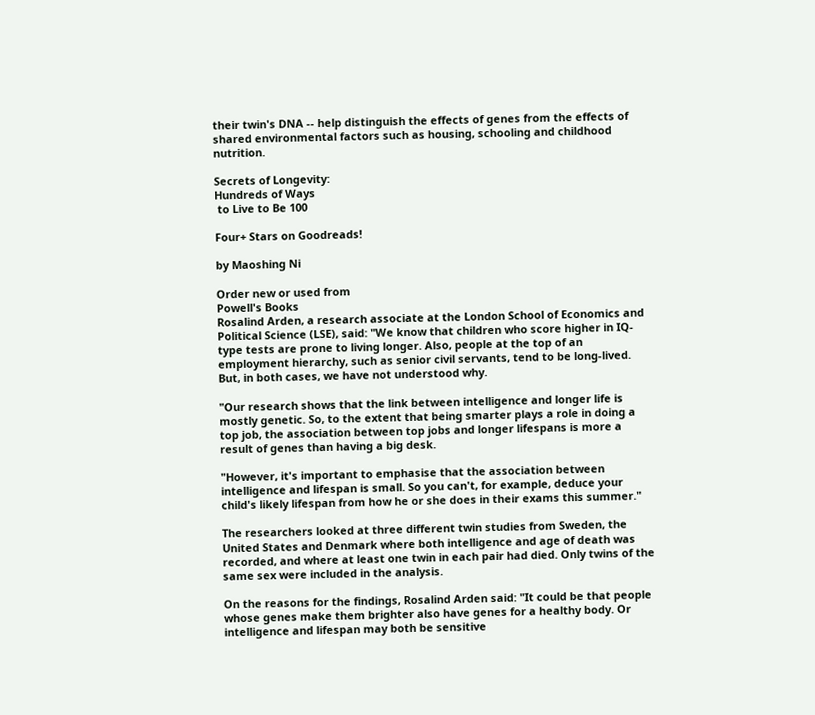their twin's DNA -- help distinguish the effects of genes from the effects of shared environmental factors such as housing, schooling and childhood nutrition.

Secrets of Longevity:
Hundreds of Ways
 to Live to Be 100

Four+ Stars on Goodreads!

by Maoshing Ni

Order new or used from
Powell's Books
Rosalind Arden, a research associate at the London School of Economics and Political Science (LSE), said: "We know that children who score higher in IQ-type tests are prone to living longer. Also, people at the top of an employment hierarchy, such as senior civil servants, tend to be long-lived. But, in both cases, we have not understood why.

"Our research shows that the link between intelligence and longer life is mostly genetic. So, to the extent that being smarter plays a role in doing a top job, the association between top jobs and longer lifespans is more a result of genes than having a big desk.

"However, it's important to emphasise that the association between intelligence and lifespan is small. So you can't, for example, deduce your child's likely lifespan from how he or she does in their exams this summer."

The researchers looked at three different twin studies from Sweden, the United States and Denmark where both intelligence and age of death was recorded, and where at least one twin in each pair had died. Only twins of the same sex were included in the analysis.

On the reasons for the findings, Rosalind Arden said: "It could be that people whose genes make them brighter also have genes for a healthy body. Or intelligence and lifespan may both be sensitive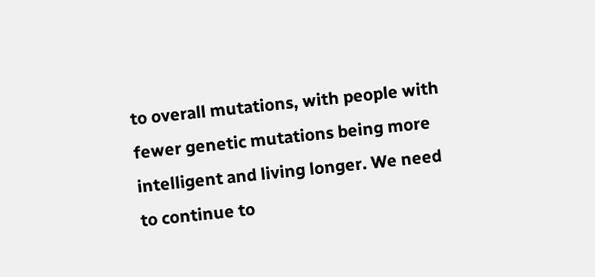to overall mutations, with people with fewer genetic mutations being more intelligent and living longer. We need to continue to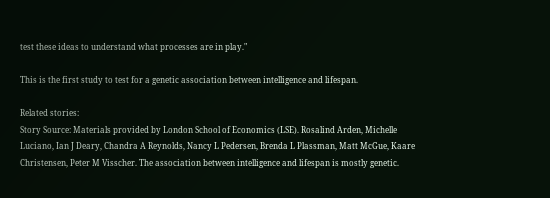test these ideas to understand what processes are in play."

This is the first study to test for a genetic association between intelligence and lifespan.

Related stories:
Story Source: Materials provided by London School of Economics (LSE). Rosalind Arden, Michelle Luciano, Ian J Deary, Chandra A Reynolds, Nancy L Pedersen, Brenda L Plassman, Matt McGue, Kaare Christensen, Peter M Visscher. The association between intelligence and lifespan is mostly genetic.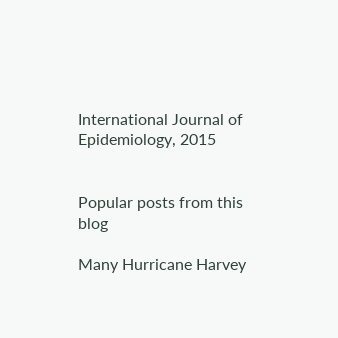International Journal of Epidemiology, 2015


Popular posts from this blog

Many Hurricane Harvey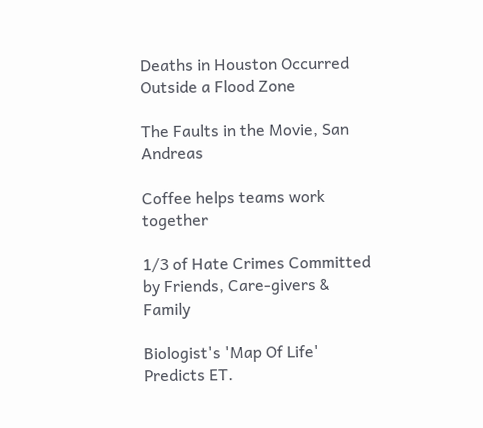Deaths in Houston Occurred Outside a Flood Zone

The Faults in the Movie, San Andreas

Coffee helps teams work together

1/3 of Hate Crimes Committed by Friends, Care-givers & Family

Biologist's 'Map Of Life' Predicts ET.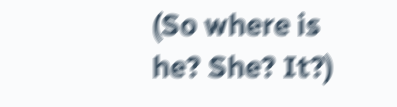(So where is he? She? It?)